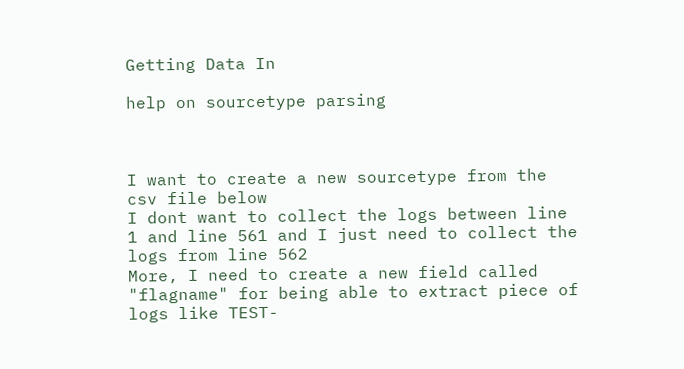Getting Data In

help on sourcetype parsing



I want to create a new sourcetype from the csv file below
I dont want to collect the logs between line 1 and line 561 and I just need to collect the logs from line 562
More, I need to create a new field called "flagname" for being able to extract piece of logs like TEST-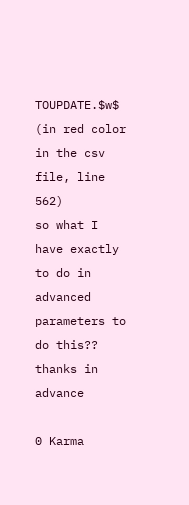TOUPDATE.$w$ (in red color in the csv file, line 562)
so what I have exactly to do in advanced parameters to do this??
thanks in advance

0 Karma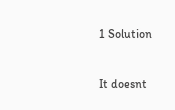1 Solution


It doesnt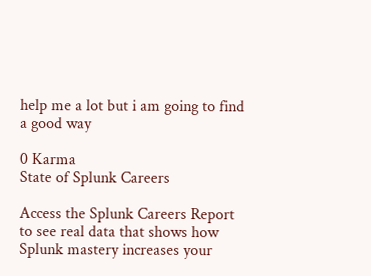help me a lot but i am going to find a good way

0 Karma
State of Splunk Careers

Access the Splunk Careers Report to see real data that shows how Splunk mastery increases your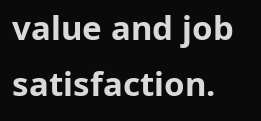value and job satisfaction.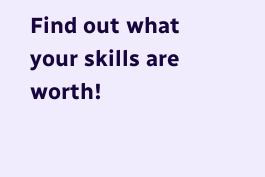Find out what your skills are worth!